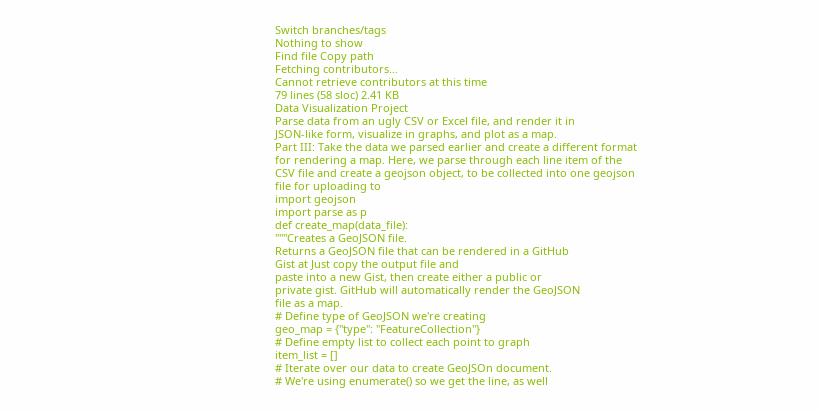Switch branches/tags
Nothing to show
Find file Copy path
Fetching contributors…
Cannot retrieve contributors at this time
79 lines (58 sloc) 2.41 KB
Data Visualization Project
Parse data from an ugly CSV or Excel file, and render it in
JSON-like form, visualize in graphs, and plot as a map.
Part III: Take the data we parsed earlier and create a different format
for rendering a map. Here, we parse through each line item of the
CSV file and create a geojson object, to be collected into one geojson
file for uploading to
import geojson
import parse as p
def create_map(data_file):
"""Creates a GeoJSON file.
Returns a GeoJSON file that can be rendered in a GitHub
Gist at Just copy the output file and
paste into a new Gist, then create either a public or
private gist. GitHub will automatically render the GeoJSON
file as a map.
# Define type of GeoJSON we're creating
geo_map = {"type": "FeatureCollection"}
# Define empty list to collect each point to graph
item_list = []
# Iterate over our data to create GeoJSOn document.
# We're using enumerate() so we get the line, as well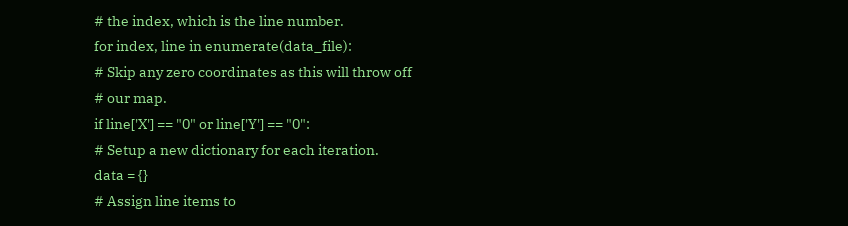# the index, which is the line number.
for index, line in enumerate(data_file):
# Skip any zero coordinates as this will throw off
# our map.
if line['X'] == "0" or line['Y'] == "0":
# Setup a new dictionary for each iteration.
data = {}
# Assign line items to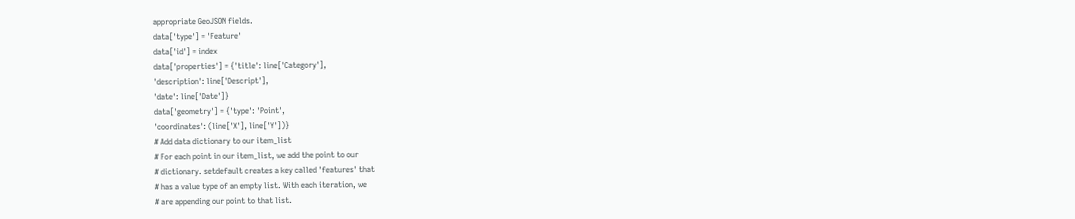appropriate GeoJSON fields.
data['type'] = 'Feature'
data['id'] = index
data['properties'] = {'title': line['Category'],
'description': line['Descript'],
'date': line['Date']}
data['geometry'] = {'type': 'Point',
'coordinates': (line['X'], line['Y'])}
# Add data dictionary to our item_list
# For each point in our item_list, we add the point to our
# dictionary. setdefault creates a key called 'features' that
# has a value type of an empty list. With each iteration, we
# are appending our point to that list.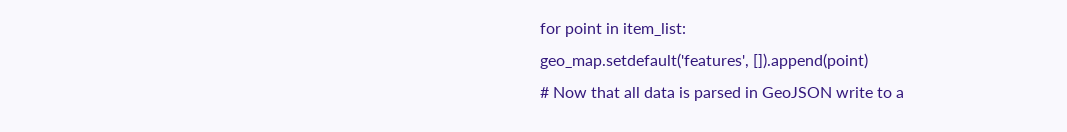for point in item_list:
geo_map.setdefault('features', []).append(point)
# Now that all data is parsed in GeoJSON write to a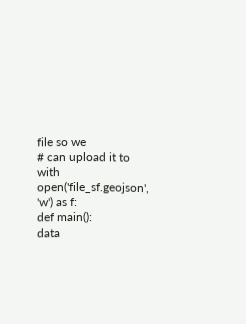file so we
# can upload it to
with open('file_sf.geojson', 'w') as f:
def main():
data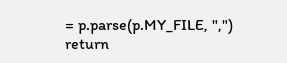= p.parse(p.MY_FILE, ",")
return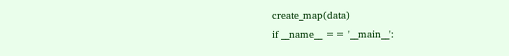create_map(data)
if __name__ == '__main__':